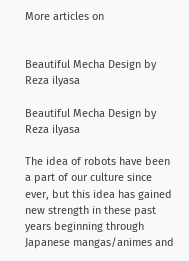More articles on


Beautiful Mecha Design by Reza ilyasa

Beautiful Mecha Design by Reza ilyasa

The idea of robots have been a part of our culture since ever, but this idea has gained new strength in these past years beginning through Japanese mangas/animes and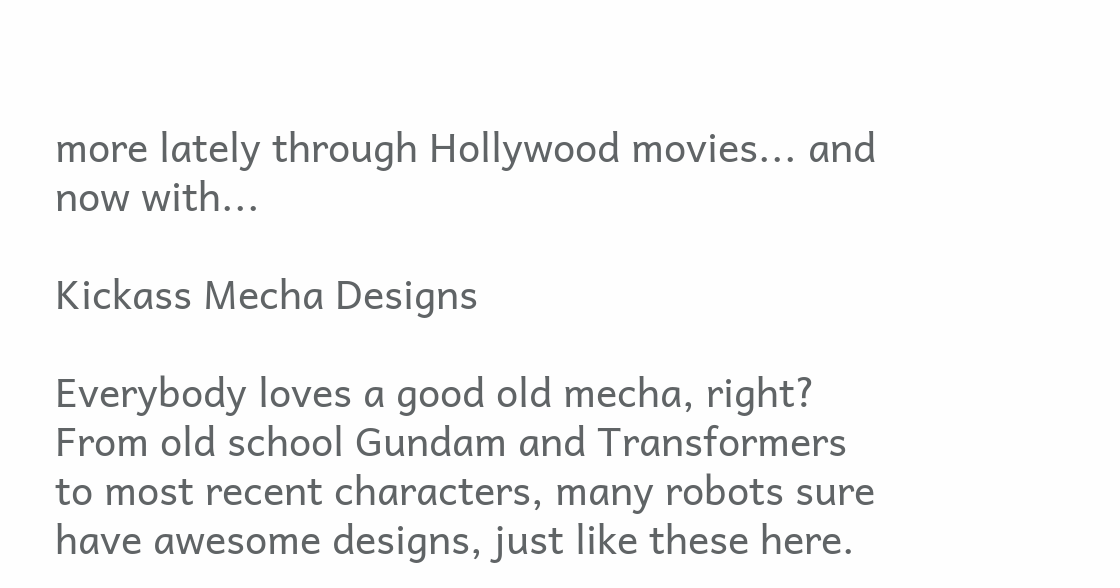more lately through Hollywood movies... and now with...

Kickass Mecha Designs

Everybody loves a good old mecha, right? From old school Gundam and Transformers to most recent characters, many robots sure have awesome designs, just like these here.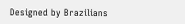Designed by Brazilians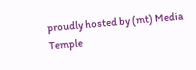proudly hosted by (mt) Media Temple